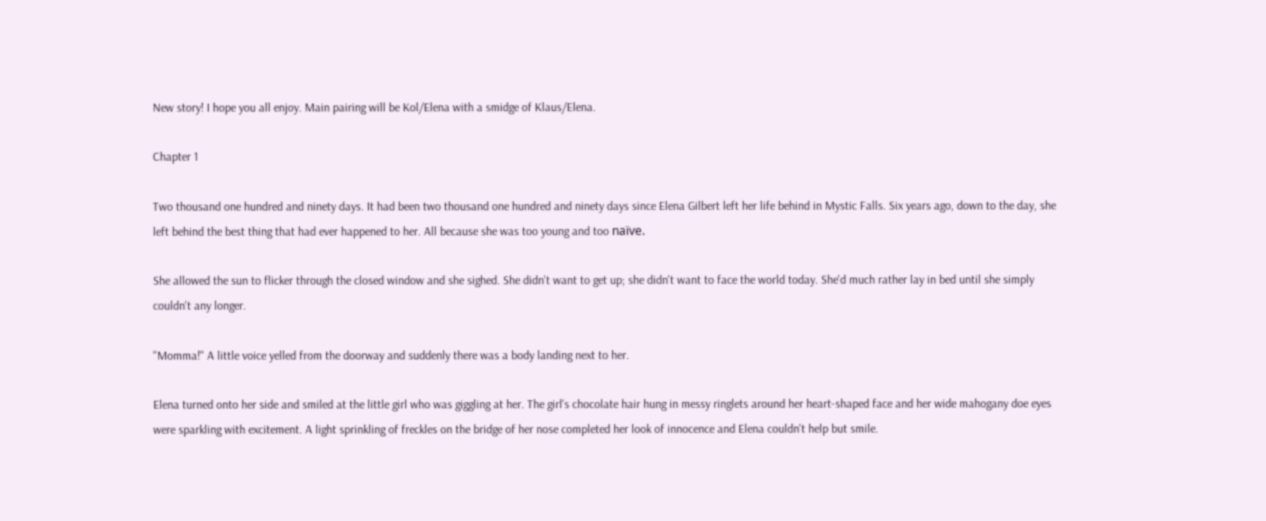New story! I hope you all enjoy. Main pairing will be Kol/Elena with a smidge of Klaus/Elena.

Chapter 1

Two thousand one hundred and ninety days. It had been two thousand one hundred and ninety days since Elena Gilbert left her life behind in Mystic Falls. Six years ago, down to the day, she left behind the best thing that had ever happened to her. All because she was too young and too naïve.

She allowed the sun to flicker through the closed window and she sighed. She didn't want to get up; she didn't want to face the world today. She'd much rather lay in bed until she simply couldn't any longer.

"Momma!" A little voice yelled from the doorway and suddenly there was a body landing next to her.

Elena turned onto her side and smiled at the little girl who was giggling at her. The girl's chocolate hair hung in messy ringlets around her heart-shaped face and her wide mahogany doe eyes were sparkling with excitement. A light sprinkling of freckles on the bridge of her nose completed her look of innocence and Elena couldn't help but smile.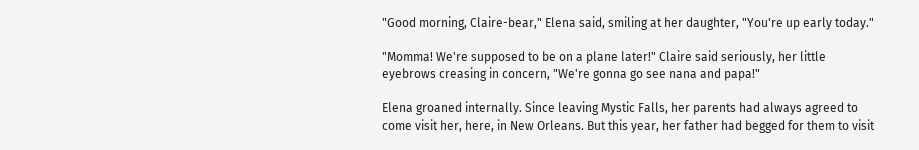"Good morning, Claire-bear," Elena said, smiling at her daughter, "You're up early today."

"Momma! We're supposed to be on a plane later!" Claire said seriously, her little eyebrows creasing in concern, "We're gonna go see nana and papa!"

Elena groaned internally. Since leaving Mystic Falls, her parents had always agreed to come visit her, here, in New Orleans. But this year, her father had begged for them to visit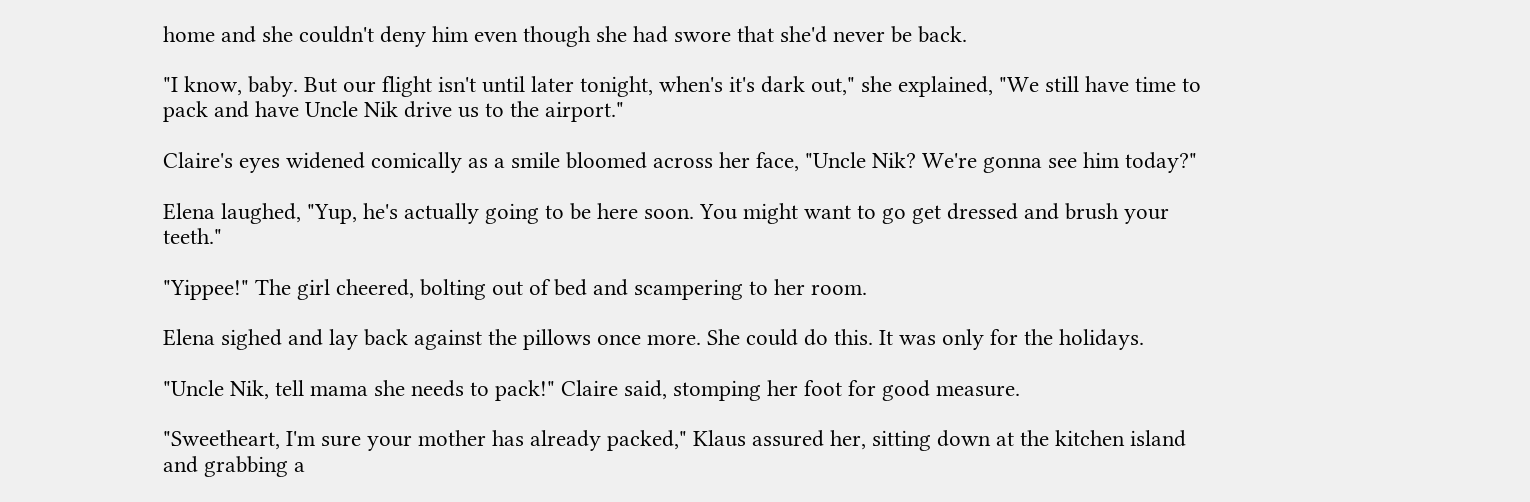home and she couldn't deny him even though she had swore that she'd never be back.

"I know, baby. But our flight isn't until later tonight, when's it's dark out," she explained, "We still have time to pack and have Uncle Nik drive us to the airport."

Claire's eyes widened comically as a smile bloomed across her face, "Uncle Nik? We're gonna see him today?"

Elena laughed, "Yup, he's actually going to be here soon. You might want to go get dressed and brush your teeth."

"Yippee!" The girl cheered, bolting out of bed and scampering to her room.

Elena sighed and lay back against the pillows once more. She could do this. It was only for the holidays.

"Uncle Nik, tell mama she needs to pack!" Claire said, stomping her foot for good measure.

"Sweetheart, I'm sure your mother has already packed," Klaus assured her, sitting down at the kitchen island and grabbing a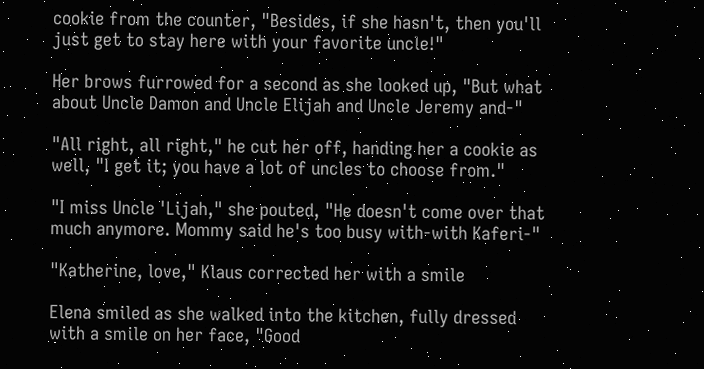cookie from the counter, "Besides, if she hasn't, then you'll just get to stay here with your favorite uncle!"

Her brows furrowed for a second as she looked up, "But what about Uncle Damon and Uncle Elijah and Uncle Jeremy and-"

"All right, all right," he cut her off, handing her a cookie as well, "I get it; you have a lot of uncles to choose from."

"I miss Uncle 'Lijah," she pouted, "He doesn't come over that much anymore. Mommy said he's too busy with-with Kaferi-"

"Katherine, love," Klaus corrected her with a smile

Elena smiled as she walked into the kitchen, fully dressed with a smile on her face, "Good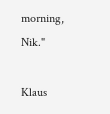morning, Nik."

Klaus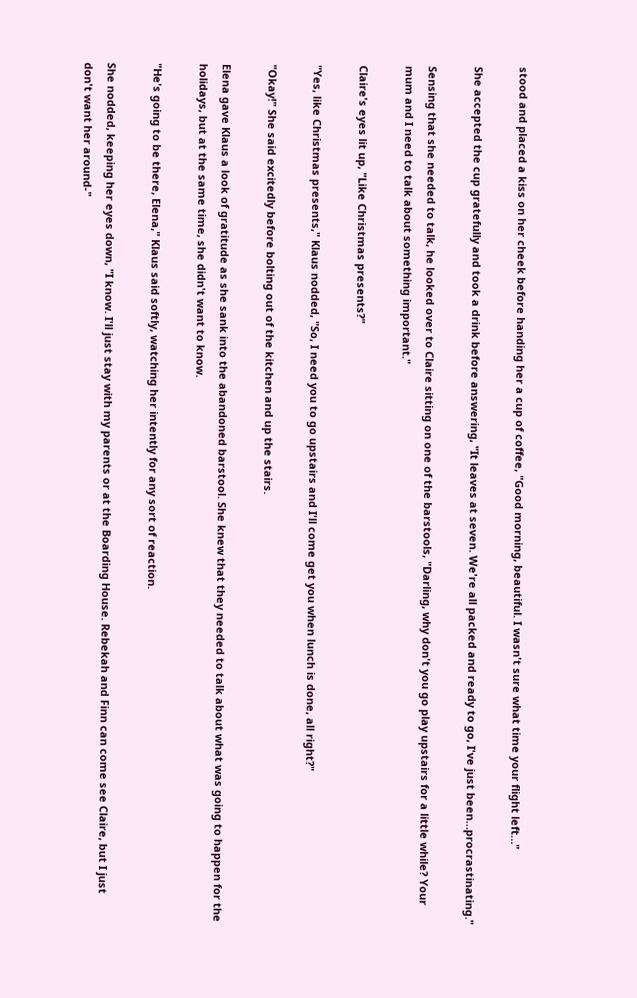stood and placed a kiss on her cheek before handing her a cup of coffee, "Good morning, beautiful. I wasn't sure what time your flight left…"

She accepted the cup gratefully and took a drink before answering, "It leaves at seven. We're all packed and ready to go, I've just been…procrastinating."

Sensing that she needed to talk, he looked over to Claire sitting on one of the barstools, "Darling, why don't you go play upstairs for a little while? Your mum and I need to talk about something important."

Claire's eyes lit up, "Like Christmas presents?"

"Yes, like Christmas presents," Klaus nodded, "So, I need you to go upstairs and I'll come get you when lunch is done, all right?"

"Okay!" She said excitedly before bolting out of the kitchen and up the stairs.

Elena gave Klaus a look of gratitude as she sank into the abandoned barstool. She knew that they needed to talk about what was going to happen for the holidays, but at the same time, she didn't want to know.

"He's going to be there, Elena," Klaus said softly, watching her intently for any sort of reaction.

She nodded, keeping her eyes down, "I know. I'll just stay with my parents or at the Boarding House. Rebekah and Finn can come see Claire, but I just don't want her around-"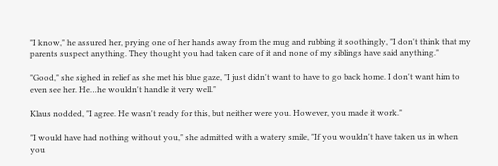"I know," he assured her, prying one of her hands away from the mug and rubbing it soothingly, "I don't think that my parents suspect anything. They thought you had taken care of it and none of my siblings have said anything."

"Good," she sighed in relief as she met his blue gaze, "I just didn't want to have to go back home. I don't want him to even see her. He…he wouldn't handle it very well."

Klaus nodded, "I agree. He wasn't ready for this, but neither were you. However, you made it work."

"I would have had nothing without you," she admitted with a watery smile, "If you wouldn't have taken us in when you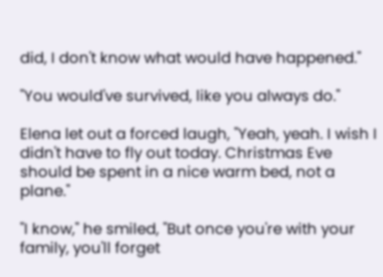did, I don't know what would have happened."

"You would've survived, like you always do."

Elena let out a forced laugh, "Yeah, yeah. I wish I didn't have to fly out today. Christmas Eve should be spent in a nice warm bed, not a plane."

"I know," he smiled, "But once you're with your family, you'll forget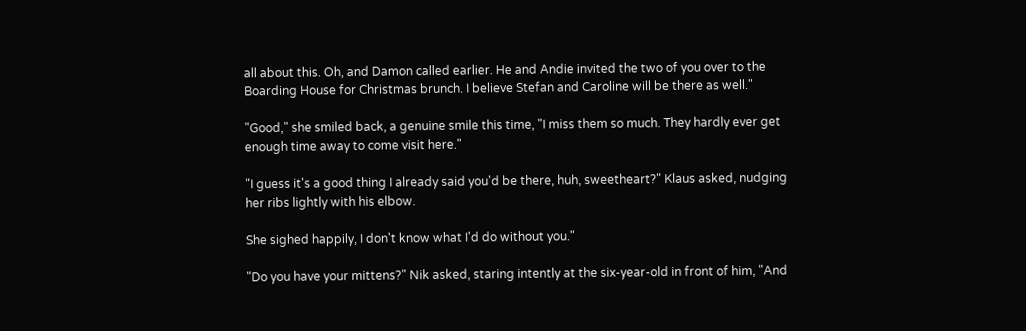all about this. Oh, and Damon called earlier. He and Andie invited the two of you over to the Boarding House for Christmas brunch. I believe Stefan and Caroline will be there as well."

"Good," she smiled back, a genuine smile this time, "I miss them so much. They hardly ever get enough time away to come visit here."

"I guess it's a good thing I already said you'd be there, huh, sweetheart?" Klaus asked, nudging her ribs lightly with his elbow.

She sighed happily, I don't know what I'd do without you."

"Do you have your mittens?" Nik asked, staring intently at the six-year-old in front of him, "And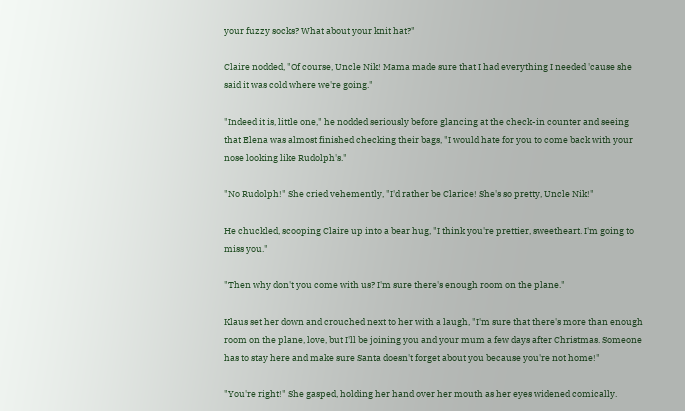your fuzzy socks? What about your knit hat?"

Claire nodded, "Of course, Uncle Nik! Mama made sure that I had everything I needed 'cause she said it was cold where we're going."

"Indeed it is, little one," he nodded seriously before glancing at the check-in counter and seeing that Elena was almost finished checking their bags, "I would hate for you to come back with your nose looking like Rudolph's."

"No Rudolph!" She cried vehemently, "I'd rather be Clarice! She's so pretty, Uncle Nik!"

He chuckled, scooping Claire up into a bear hug, "I think you're prettier, sweetheart. I'm going to miss you."

"Then why don't you come with us? I'm sure there's enough room on the plane."

Klaus set her down and crouched next to her with a laugh, "I'm sure that there's more than enough room on the plane, love, but I'll be joining you and your mum a few days after Christmas. Someone has to stay here and make sure Santa doesn't forget about you because you're not home!"

"You're right!" She gasped, holding her hand over her mouth as her eyes widened comically.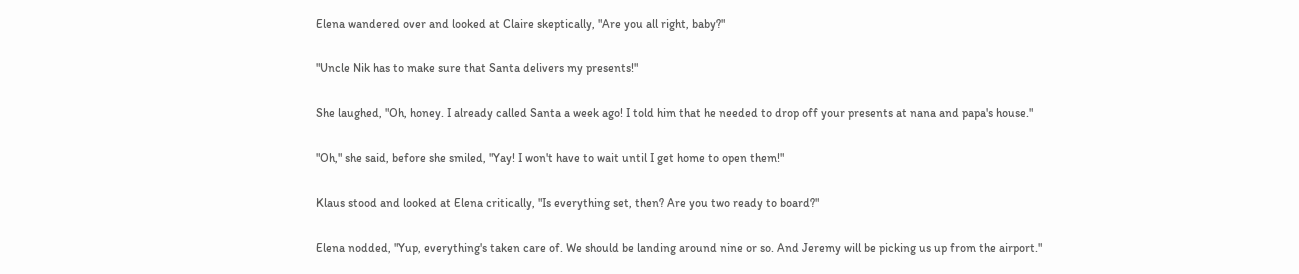Elena wandered over and looked at Claire skeptically, "Are you all right, baby?"

"Uncle Nik has to make sure that Santa delivers my presents!"

She laughed, "Oh, honey. I already called Santa a week ago! I told him that he needed to drop off your presents at nana and papa's house."

"Oh," she said, before she smiled, "Yay! I won't have to wait until I get home to open them!"

Klaus stood and looked at Elena critically, "Is everything set, then? Are you two ready to board?"

Elena nodded, "Yup, everything's taken care of. We should be landing around nine or so. And Jeremy will be picking us up from the airport."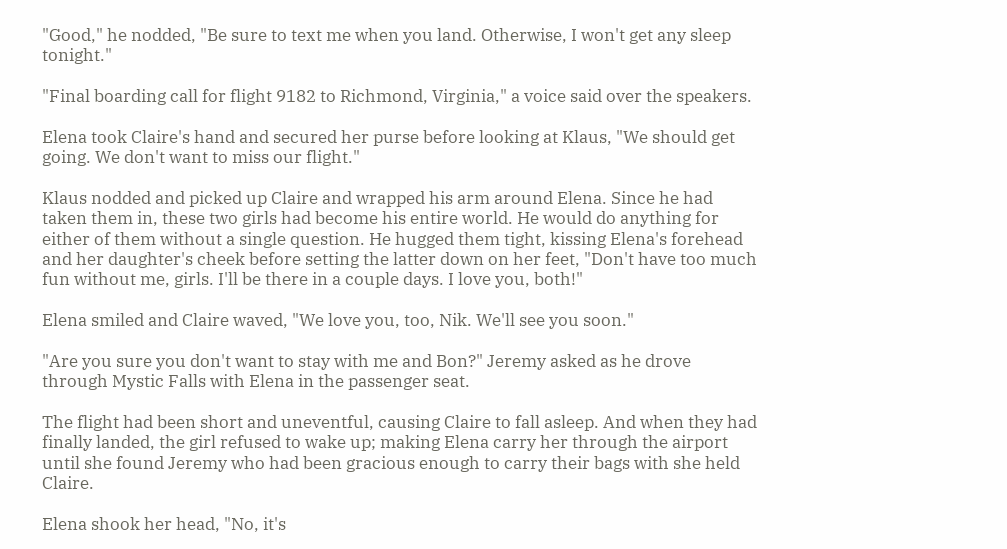"Good," he nodded, "Be sure to text me when you land. Otherwise, I won't get any sleep tonight."

"Final boarding call for flight 9182 to Richmond, Virginia," a voice said over the speakers.

Elena took Claire's hand and secured her purse before looking at Klaus, "We should get going. We don't want to miss our flight."

Klaus nodded and picked up Claire and wrapped his arm around Elena. Since he had taken them in, these two girls had become his entire world. He would do anything for either of them without a single question. He hugged them tight, kissing Elena's forehead and her daughter's cheek before setting the latter down on her feet, "Don't have too much fun without me, girls. I'll be there in a couple days. I love you, both!"

Elena smiled and Claire waved, "We love you, too, Nik. We'll see you soon."

"Are you sure you don't want to stay with me and Bon?" Jeremy asked as he drove through Mystic Falls with Elena in the passenger seat.

The flight had been short and uneventful, causing Claire to fall asleep. And when they had finally landed, the girl refused to wake up; making Elena carry her through the airport until she found Jeremy who had been gracious enough to carry their bags with she held Claire.

Elena shook her head, "No, it's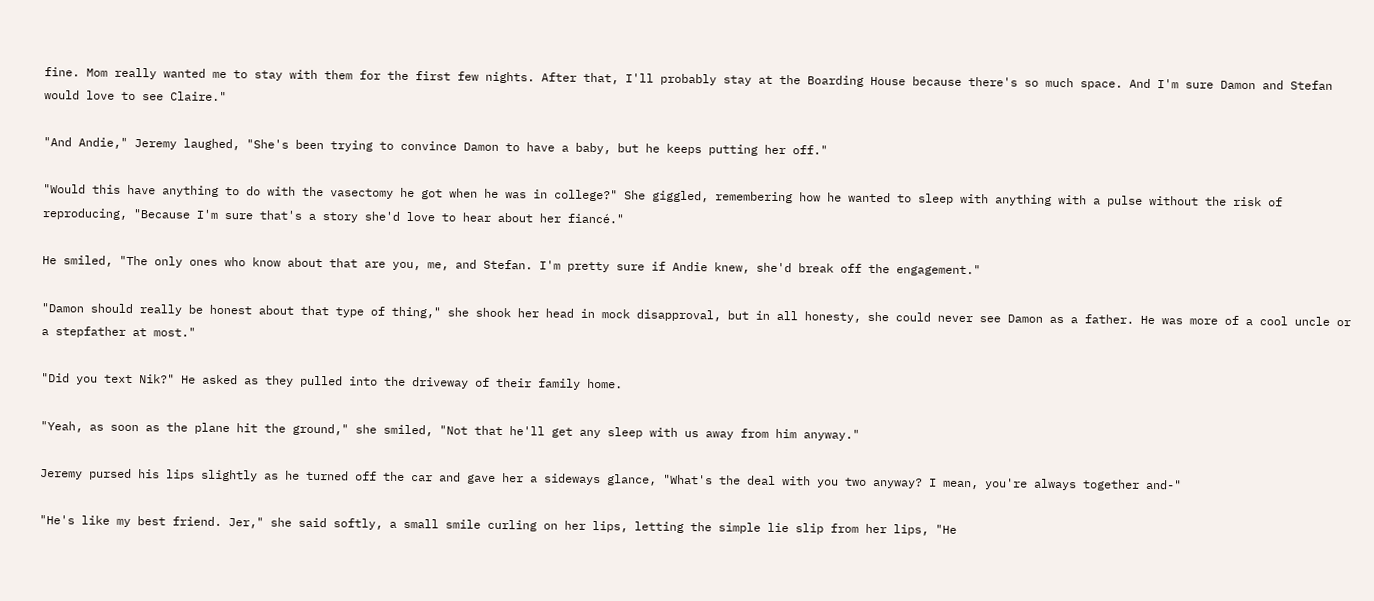fine. Mom really wanted me to stay with them for the first few nights. After that, I'll probably stay at the Boarding House because there's so much space. And I'm sure Damon and Stefan would love to see Claire."

"And Andie," Jeremy laughed, "She's been trying to convince Damon to have a baby, but he keeps putting her off."

"Would this have anything to do with the vasectomy he got when he was in college?" She giggled, remembering how he wanted to sleep with anything with a pulse without the risk of reproducing, "Because I'm sure that's a story she'd love to hear about her fiancé."

He smiled, "The only ones who know about that are you, me, and Stefan. I'm pretty sure if Andie knew, she'd break off the engagement."

"Damon should really be honest about that type of thing," she shook her head in mock disapproval, but in all honesty, she could never see Damon as a father. He was more of a cool uncle or a stepfather at most."

"Did you text Nik?" He asked as they pulled into the driveway of their family home.

"Yeah, as soon as the plane hit the ground," she smiled, "Not that he'll get any sleep with us away from him anyway."

Jeremy pursed his lips slightly as he turned off the car and gave her a sideways glance, "What's the deal with you two anyway? I mean, you're always together and-"

"He's like my best friend. Jer," she said softly, a small smile curling on her lips, letting the simple lie slip from her lips, "He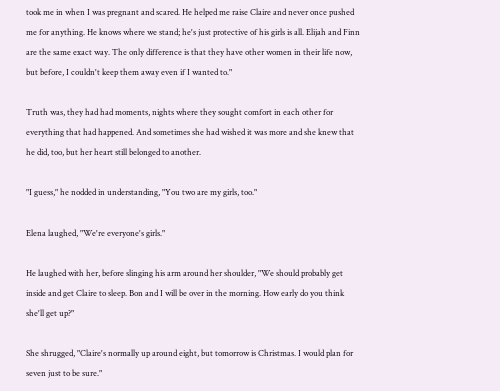took me in when I was pregnant and scared. He helped me raise Claire and never once pushed me for anything. He knows where we stand; he's just protective of his girls is all. Elijah and Finn are the same exact way. The only difference is that they have other women in their life now, but before, I couldn't keep them away even if I wanted to."

Truth was, they had had moments, nights where they sought comfort in each other for everything that had happened. And sometimes she had wished it was more and she knew that he did, too, but her heart still belonged to another.

"I guess," he nodded in understanding, "You two are my girls, too."

Elena laughed, "We're everyone's girls."

He laughed with her, before slinging his arm around her shoulder, "We should probably get inside and get Claire to sleep. Bon and I will be over in the morning. How early do you think she'll get up?"

She shrugged, "Claire's normally up around eight, but tomorrow is Christmas. I would plan for seven just to be sure."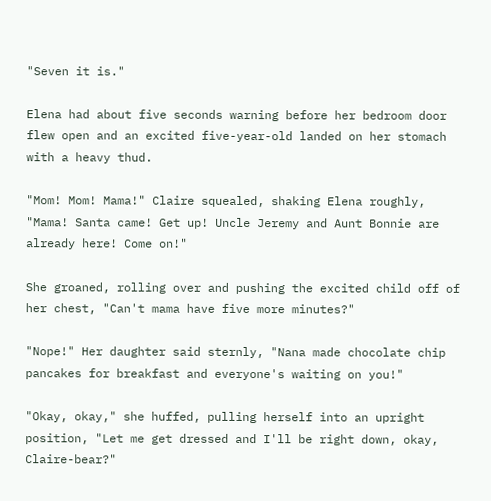"Seven it is."

Elena had about five seconds warning before her bedroom door flew open and an excited five-year-old landed on her stomach with a heavy thud.

"Mom! Mom! Mama!" Claire squealed, shaking Elena roughly, "Mama! Santa came! Get up! Uncle Jeremy and Aunt Bonnie are already here! Come on!"

She groaned, rolling over and pushing the excited child off of her chest, "Can't mama have five more minutes?"

"Nope!" Her daughter said sternly, "Nana made chocolate chip pancakes for breakfast and everyone's waiting on you!"

"Okay, okay," she huffed, pulling herself into an upright position, "Let me get dressed and I'll be right down, okay, Claire-bear?"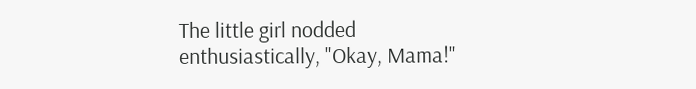The little girl nodded enthusiastically, "Okay, Mama!"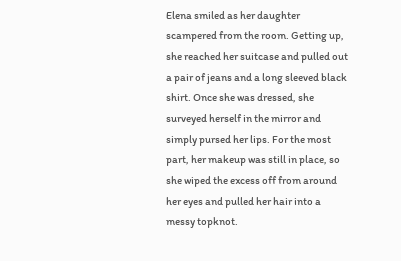Elena smiled as her daughter scampered from the room. Getting up, she reached her suitcase and pulled out a pair of jeans and a long sleeved black shirt. Once she was dressed, she surveyed herself in the mirror and simply pursed her lips. For the most part, her makeup was still in place, so she wiped the excess off from around her eyes and pulled her hair into a messy topknot.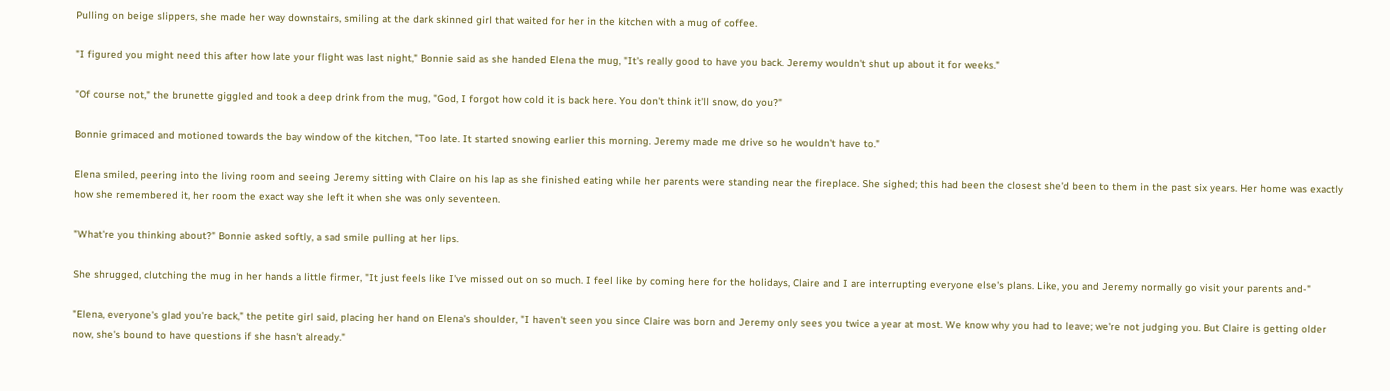Pulling on beige slippers, she made her way downstairs, smiling at the dark skinned girl that waited for her in the kitchen with a mug of coffee.

"I figured you might need this after how late your flight was last night," Bonnie said as she handed Elena the mug, "It's really good to have you back. Jeremy wouldn't shut up about it for weeks."

"Of course not," the brunette giggled and took a deep drink from the mug, "God, I forgot how cold it is back here. You don't think it'll snow, do you?"

Bonnie grimaced and motioned towards the bay window of the kitchen, "Too late. It started snowing earlier this morning. Jeremy made me drive so he wouldn't have to."

Elena smiled, peering into the living room and seeing Jeremy sitting with Claire on his lap as she finished eating while her parents were standing near the fireplace. She sighed; this had been the closest she'd been to them in the past six years. Her home was exactly how she remembered it, her room the exact way she left it when she was only seventeen.

"What're you thinking about?" Bonnie asked softly, a sad smile pulling at her lips.

She shrugged, clutching the mug in her hands a little firmer, "It just feels like I've missed out on so much. I feel like by coming here for the holidays, Claire and I are interrupting everyone else's plans. Like, you and Jeremy normally go visit your parents and-"

"Elena, everyone's glad you're back," the petite girl said, placing her hand on Elena's shoulder, "I haven't seen you since Claire was born and Jeremy only sees you twice a year at most. We know why you had to leave; we're not judging you. But Claire is getting older now, she's bound to have questions if she hasn't already."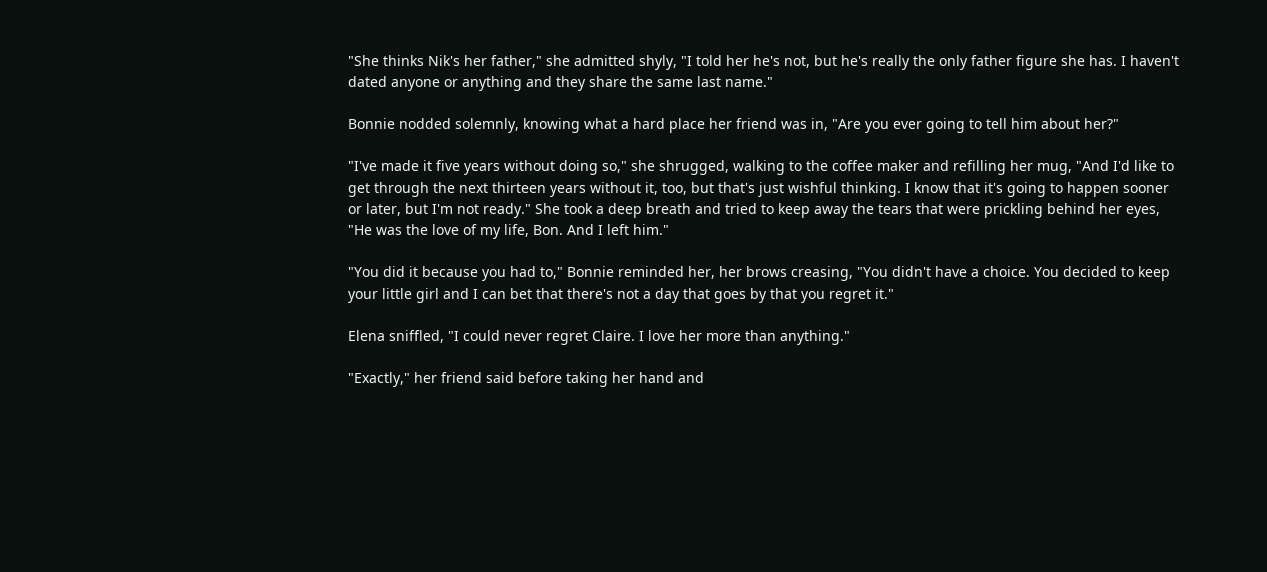"She thinks Nik's her father," she admitted shyly, "I told her he's not, but he's really the only father figure she has. I haven't dated anyone or anything and they share the same last name."

Bonnie nodded solemnly, knowing what a hard place her friend was in, "Are you ever going to tell him about her?"

"I've made it five years without doing so," she shrugged, walking to the coffee maker and refilling her mug, "And I'd like to get through the next thirteen years without it, too, but that's just wishful thinking. I know that it's going to happen sooner or later, but I'm not ready." She took a deep breath and tried to keep away the tears that were prickling behind her eyes, "He was the love of my life, Bon. And I left him."

"You did it because you had to," Bonnie reminded her, her brows creasing, "You didn't have a choice. You decided to keep your little girl and I can bet that there's not a day that goes by that you regret it."

Elena sniffled, "I could never regret Claire. I love her more than anything."

"Exactly," her friend said before taking her hand and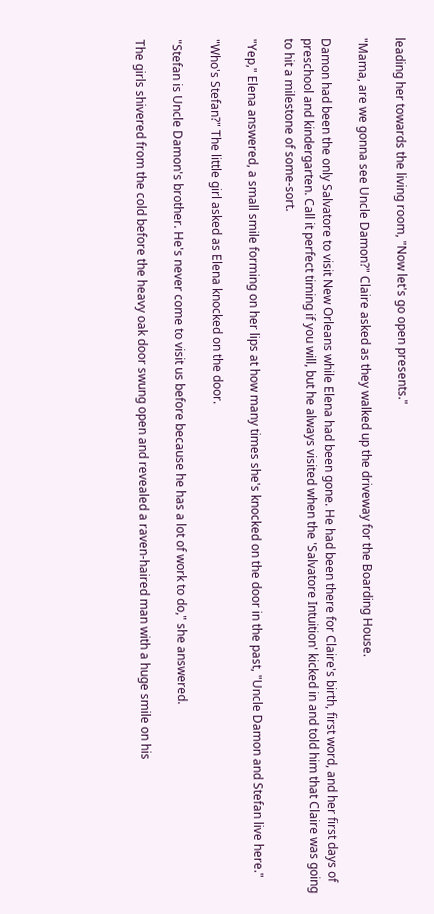leading her towards the living room, "Now let's go open presents."

"Mama, are we gonna see Uncle Damon?" Claire asked as they walked up the driveway for the Boarding House.

Damon had been the only Salvatore to visit New Orleans while Elena had been gone. He had been there for Claire's birth, first word, and her first days of preschool and kindergarten. Call it perfect timing if you will, but he always visited when the 'Salvatore Intuition' kicked in and told him that Claire was going to hit a milestone of some-sort.

"Yep," Elena answered, a small smile forming on her lips at how many times she's knocked on the door in the past, "Uncle Damon and Stefan live here."

"Who's Stefan?" The little girl asked as Elena knocked on the door.

"Stefan is Uncle Damon's brother. He's never come to visit us before because he has a lot of work to do," she answered.

The girls shivered from the cold before the heavy oak door swung open and revealed a raven-haired man with a huge smile on his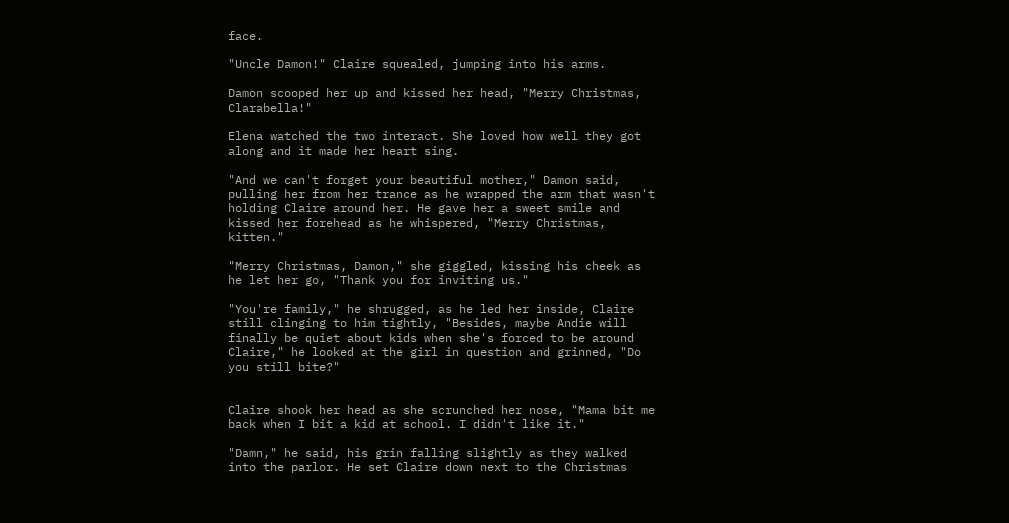face.

"Uncle Damon!" Claire squealed, jumping into his arms.

Damon scooped her up and kissed her head, "Merry Christmas, Clarabella!"

Elena watched the two interact. She loved how well they got along and it made her heart sing.

"And we can't forget your beautiful mother," Damon said, pulling her from her trance as he wrapped the arm that wasn't holding Claire around her. He gave her a sweet smile and kissed her forehead as he whispered, "Merry Christmas, kitten."

"Merry Christmas, Damon," she giggled, kissing his cheek as he let her go, "Thank you for inviting us."

"You're family," he shrugged, as he led her inside, Claire still clinging to him tightly, "Besides, maybe Andie will finally be quiet about kids when she's forced to be around Claire," he looked at the girl in question and grinned, "Do you still bite?"


Claire shook her head as she scrunched her nose, "Mama bit me back when I bit a kid at school. I didn't like it."

"Damn," he said, his grin falling slightly as they walked into the parlor. He set Claire down next to the Christmas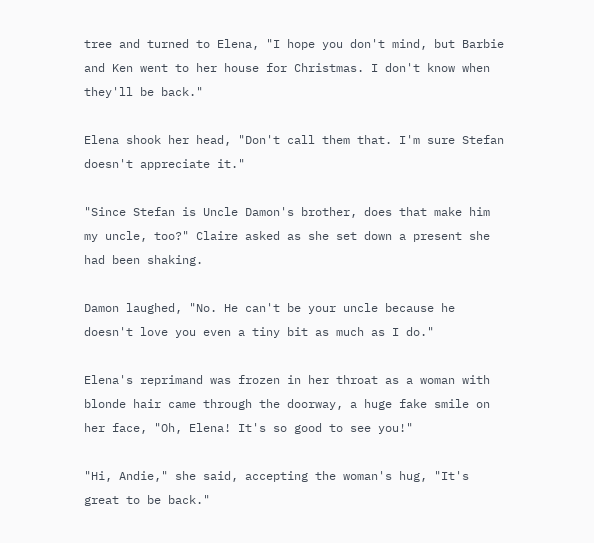tree and turned to Elena, "I hope you don't mind, but Barbie and Ken went to her house for Christmas. I don't know when they'll be back."

Elena shook her head, "Don't call them that. I'm sure Stefan doesn't appreciate it."

"Since Stefan is Uncle Damon's brother, does that make him my uncle, too?" Claire asked as she set down a present she had been shaking.

Damon laughed, "No. He can't be your uncle because he doesn't love you even a tiny bit as much as I do."

Elena's reprimand was frozen in her throat as a woman with blonde hair came through the doorway, a huge fake smile on her face, "Oh, Elena! It's so good to see you!"

"Hi, Andie," she said, accepting the woman's hug, "It's great to be back."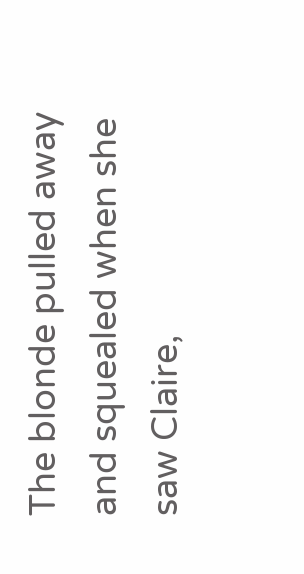The blonde pulled away and squealed when she saw Claire,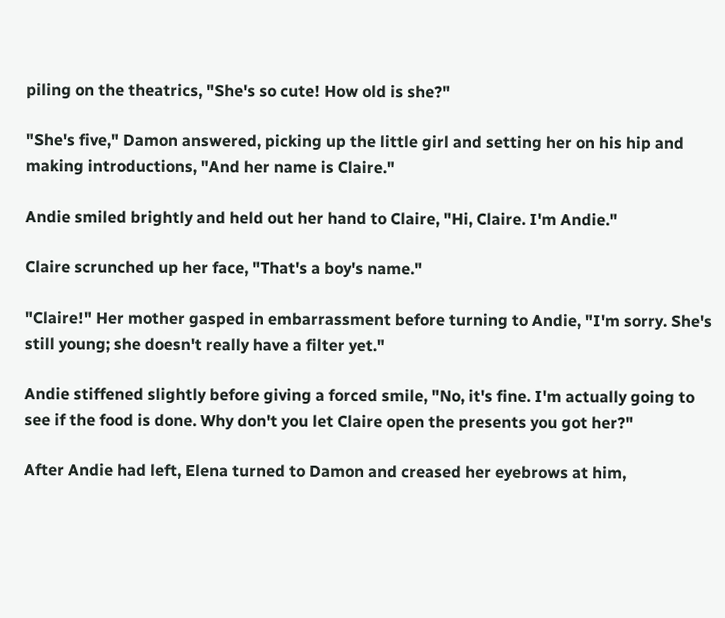piling on the theatrics, "She's so cute! How old is she?"

"She's five," Damon answered, picking up the little girl and setting her on his hip and making introductions, "And her name is Claire."

Andie smiled brightly and held out her hand to Claire, "Hi, Claire. I'm Andie."

Claire scrunched up her face, "That's a boy's name."

"Claire!" Her mother gasped in embarrassment before turning to Andie, "I'm sorry. She's still young; she doesn't really have a filter yet."

Andie stiffened slightly before giving a forced smile, "No, it's fine. I'm actually going to see if the food is done. Why don't you let Claire open the presents you got her?"

After Andie had left, Elena turned to Damon and creased her eyebrows at him,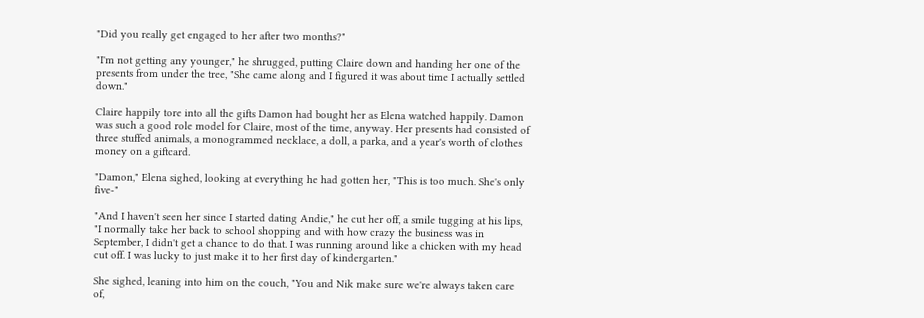"Did you really get engaged to her after two months?"

"I'm not getting any younger," he shrugged, putting Claire down and handing her one of the presents from under the tree, "She came along and I figured it was about time I actually settled down."

Claire happily tore into all the gifts Damon had bought her as Elena watched happily. Damon was such a good role model for Claire, most of the time, anyway. Her presents had consisted of three stuffed animals, a monogrammed necklace, a doll, a parka, and a year's worth of clothes money on a giftcard.

"Damon," Elena sighed, looking at everything he had gotten her, "This is too much. She's only five-"

"And I haven't seen her since I started dating Andie," he cut her off, a smile tugging at his lips, "I normally take her back to school shopping and with how crazy the business was in September, I didn't get a chance to do that. I was running around like a chicken with my head cut off. I was lucky to just make it to her first day of kindergarten."

She sighed, leaning into him on the couch, "You and Nik make sure we're always taken care of,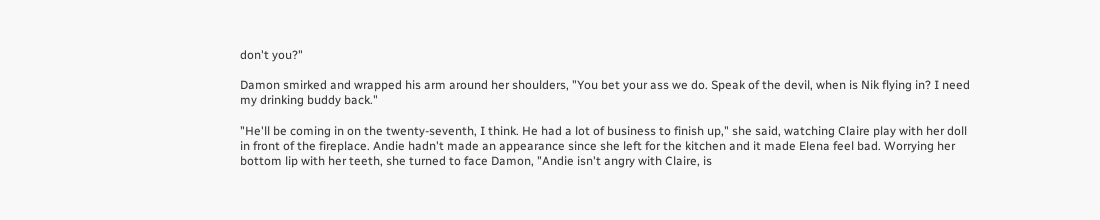don't you?"

Damon smirked and wrapped his arm around her shoulders, "You bet your ass we do. Speak of the devil, when is Nik flying in? I need my drinking buddy back."

"He'll be coming in on the twenty-seventh, I think. He had a lot of business to finish up," she said, watching Claire play with her doll in front of the fireplace. Andie hadn't made an appearance since she left for the kitchen and it made Elena feel bad. Worrying her bottom lip with her teeth, she turned to face Damon, "Andie isn't angry with Claire, is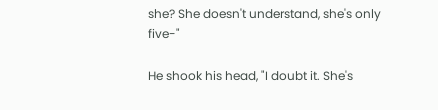she? She doesn't understand, she's only five-"

He shook his head, "I doubt it. She's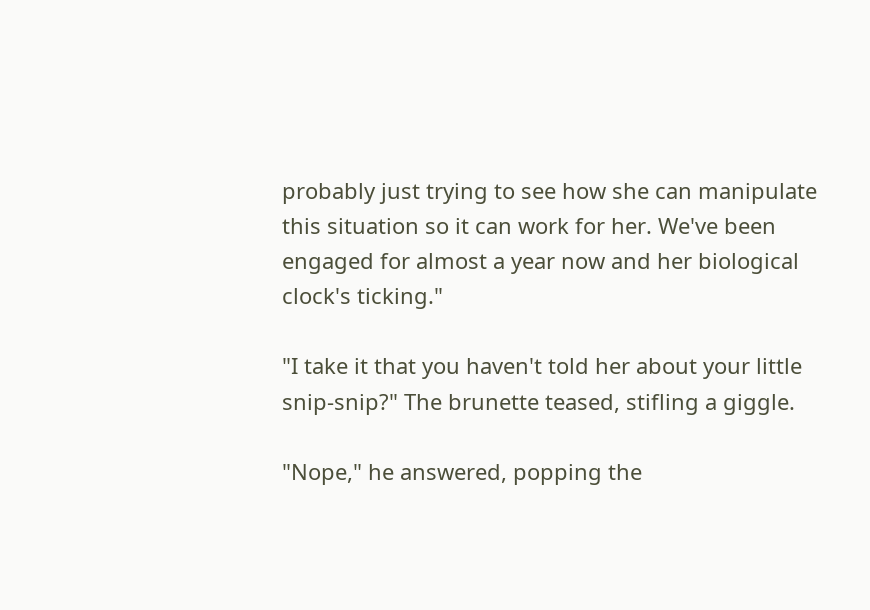probably just trying to see how she can manipulate this situation so it can work for her. We've been engaged for almost a year now and her biological clock's ticking."

"I take it that you haven't told her about your little snip-snip?" The brunette teased, stifling a giggle.

"Nope," he answered, popping the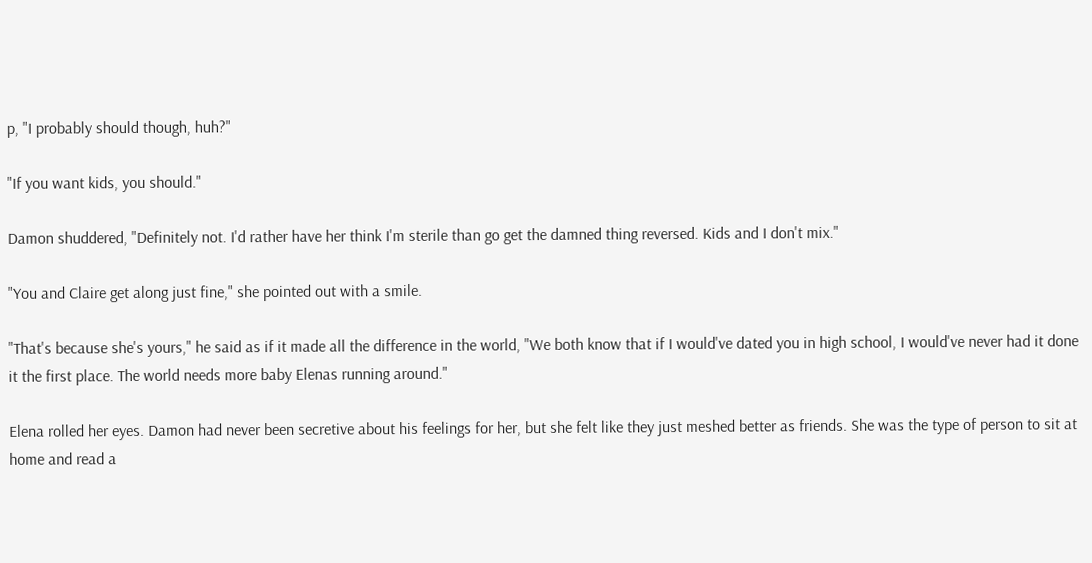p, "I probably should though, huh?"

"If you want kids, you should."

Damon shuddered, "Definitely not. I'd rather have her think I'm sterile than go get the damned thing reversed. Kids and I don't mix."

"You and Claire get along just fine," she pointed out with a smile.

"That's because she's yours," he said as if it made all the difference in the world, "We both know that if I would've dated you in high school, I would've never had it done it the first place. The world needs more baby Elenas running around."

Elena rolled her eyes. Damon had never been secretive about his feelings for her, but she felt like they just meshed better as friends. She was the type of person to sit at home and read a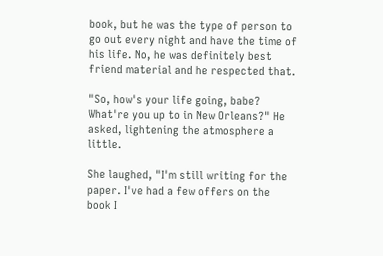book, but he was the type of person to go out every night and have the time of his life. No, he was definitely best friend material and he respected that.

"So, how's your life going, babe? What're you up to in New Orleans?" He asked, lightening the atmosphere a little.

She laughed, "I'm still writing for the paper. I've had a few offers on the book I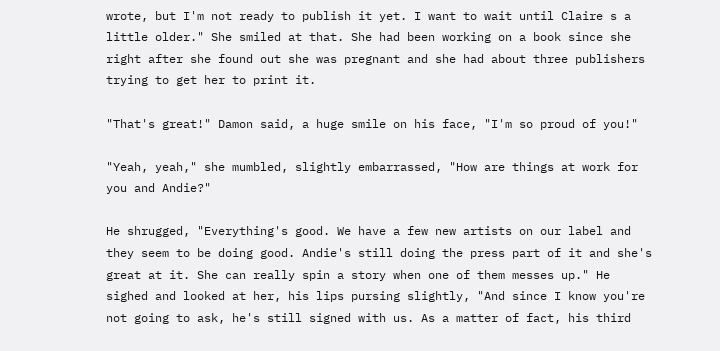wrote, but I'm not ready to publish it yet. I want to wait until Claire s a little older." She smiled at that. She had been working on a book since she right after she found out she was pregnant and she had about three publishers trying to get her to print it.

"That's great!" Damon said, a huge smile on his face, "I'm so proud of you!"

"Yeah, yeah," she mumbled, slightly embarrassed, "How are things at work for you and Andie?"

He shrugged, "Everything's good. We have a few new artists on our label and they seem to be doing good. Andie's still doing the press part of it and she's great at it. She can really spin a story when one of them messes up." He sighed and looked at her, his lips pursing slightly, "And since I know you're not going to ask, he's still signed with us. As a matter of fact, his third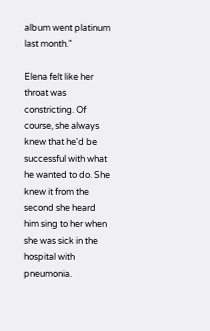album went platinum last month."

Elena felt like her throat was constricting. Of course, she always knew that he'd be successful with what he wanted to do. She knew it from the second she heard him sing to her when she was sick in the hospital with pneumonia.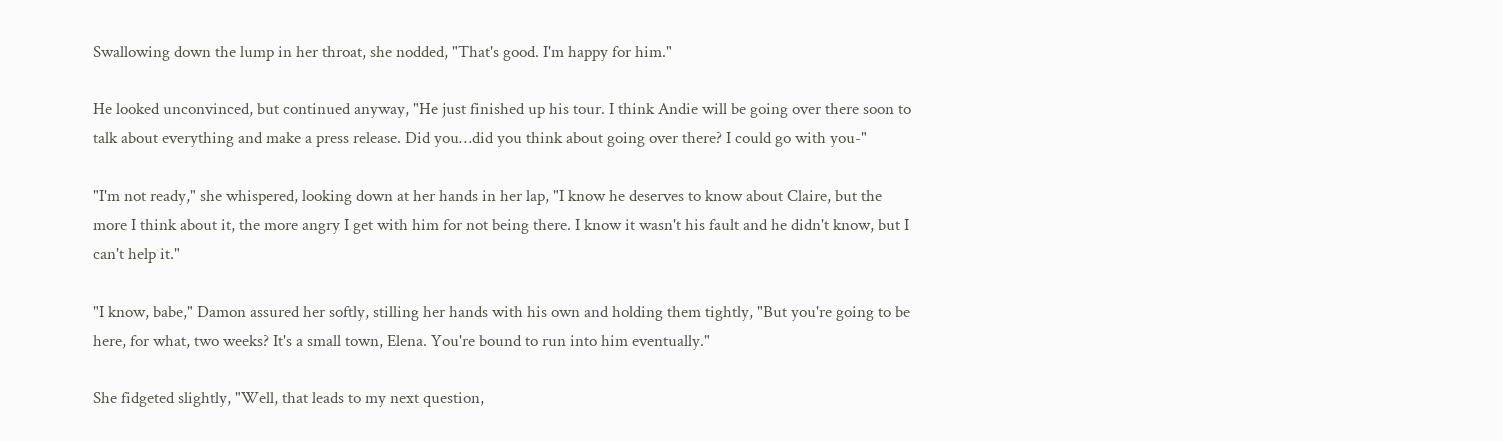Swallowing down the lump in her throat, she nodded, "That's good. I'm happy for him."

He looked unconvinced, but continued anyway, "He just finished up his tour. I think Andie will be going over there soon to talk about everything and make a press release. Did you…did you think about going over there? I could go with you-"

"I'm not ready," she whispered, looking down at her hands in her lap, "I know he deserves to know about Claire, but the more I think about it, the more angry I get with him for not being there. I know it wasn't his fault and he didn't know, but I can't help it."

"I know, babe," Damon assured her softly, stilling her hands with his own and holding them tightly, "But you're going to be here, for what, two weeks? It's a small town, Elena. You're bound to run into him eventually."

She fidgeted slightly, "Well, that leads to my next question,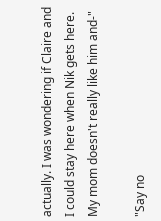actually. I was wondering if Claire and I could stay here when Nik gets here. My mom doesn't really like him and-"

"Say no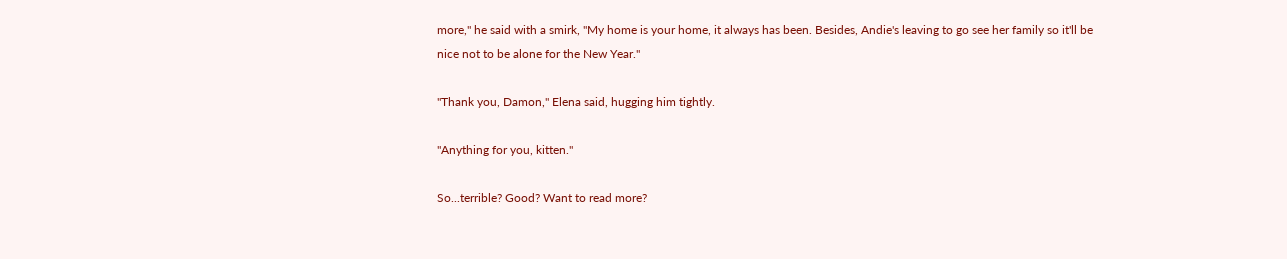more," he said with a smirk, "My home is your home, it always has been. Besides, Andie's leaving to go see her family so it'll be nice not to be alone for the New Year."

"Thank you, Damon," Elena said, hugging him tightly.

"Anything for you, kitten."

So...terrible? Good? Want to read more?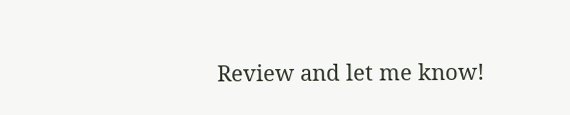Review and let me know!